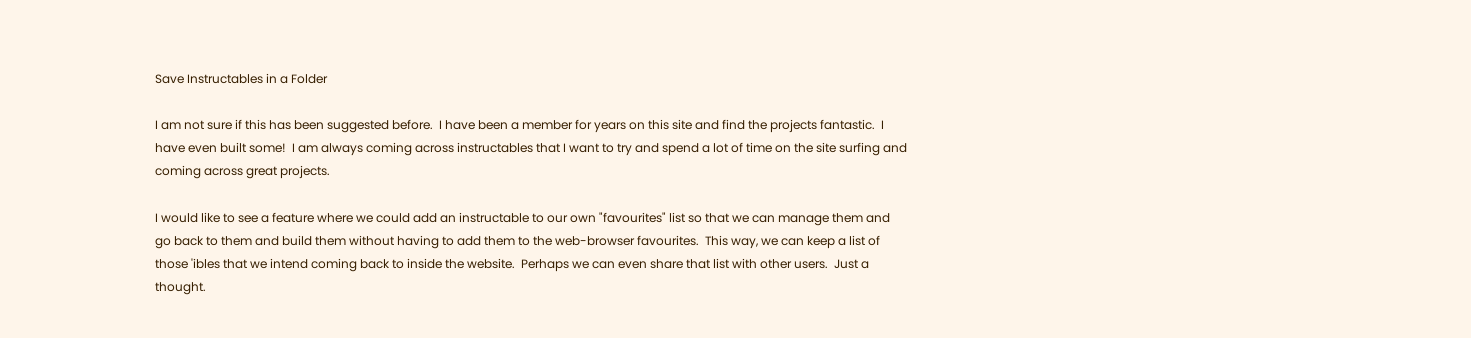Save Instructables in a Folder

I am not sure if this has been suggested before.  I have been a member for years on this site and find the projects fantastic.  I have even built some!  I am always coming across instructables that I want to try and spend a lot of time on the site surfing and coming across great projects.

I would like to see a feature where we could add an instructable to our own "favourites" list so that we can manage them and go back to them and build them without having to add them to the web-browser favourites.  This way, we can keep a list of those 'ibles that we intend coming back to inside the website.  Perhaps we can even share that list with other users.  Just a thought.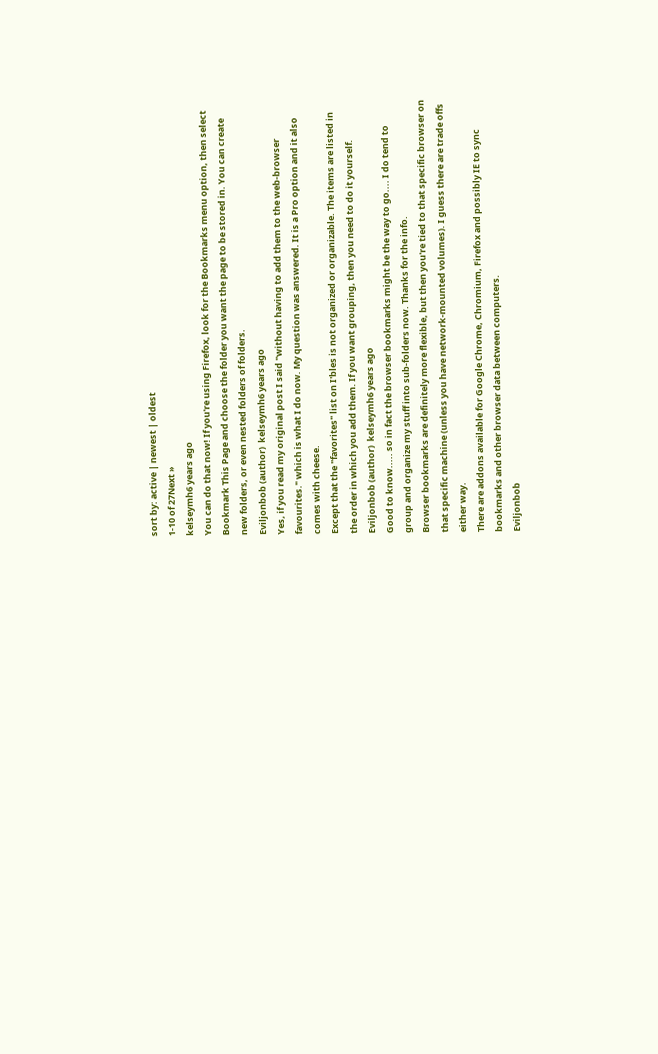sort by: active | newest | oldest
1-10 of 27Next »
kelseymh6 years ago
You can do that now! If you're using Firefox, look for the Bookmarks menu option, then select Bookmark This Page and choose the folder you want the page to be stored in. You can create new folders, or even nested folders of folders.
Eviljonbob (author)  kelseymh6 years ago
Yes, if you read my original post I said "without having to add them to the web-browser favourites." which is what I do now. My question was answered. It is a Pro option and it also comes with cheese.
Except that the "favorites" list on I'bles is not organized or organizable. The items are listed in the order in which you add them. If you want grouping, then you need to do it yourself.
Eviljonbob (author)  kelseymh6 years ago
Good to know..... so in fact the browser bookmarks might be the way to go.... I do tend to group and organize my stuff into sub-folders now. Thanks for the info.
Browser bookmarks are definitely more flexible, but then you're tied to that specific browser on that specific machine (unless you have network-mounted volumes). I guess there are trade offs either way.
There are addons available for Google Chrome, Chromium, Firefox and possibly IE to sync bookmarks and other browser data between computers.
Eviljonbob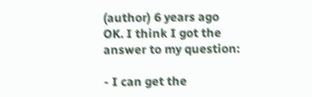(author) 6 years ago
OK. I think I got the answer to my question:

- I can get the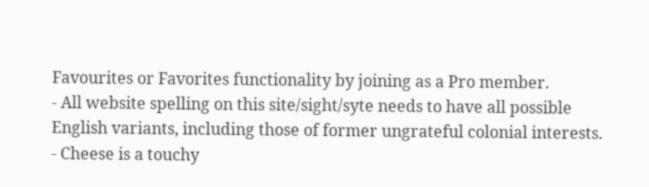Favourites or Favorites functionality by joining as a Pro member.
- All website spelling on this site/sight/syte needs to have all possible English variants, including those of former ungrateful colonial interests.
- Cheese is a touchy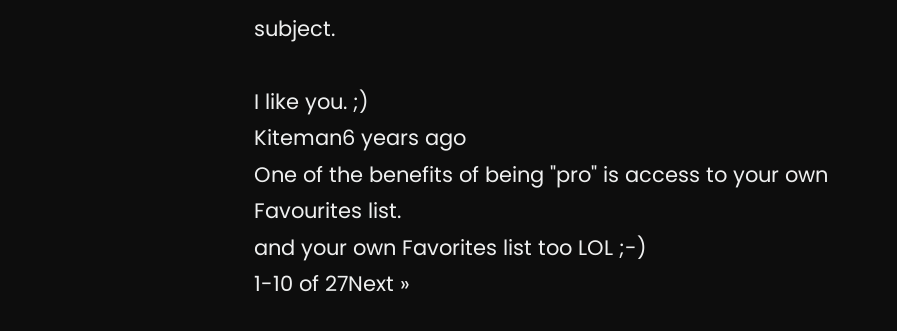subject.

I like you. ;)
Kiteman6 years ago
One of the benefits of being "pro" is access to your own Favourites list.
and your own Favorites list too LOL ;-)
1-10 of 27Next »